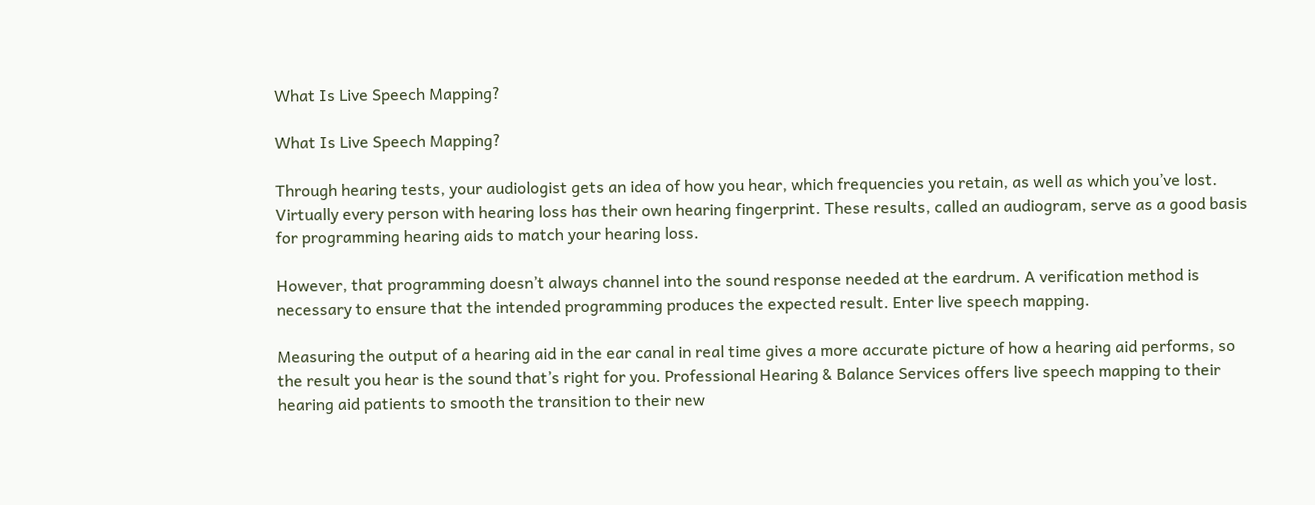What Is Live Speech Mapping?

What Is Live Speech Mapping?

Through hearing tests, your audiologist gets an idea of how you hear, which frequencies you retain, as well as which you’ve lost. Virtually every person with hearing loss has their own hearing fingerprint. These results, called an audiogram, serve as a good basis for programming hearing aids to match your hearing loss.

However, that programming doesn’t always channel into the sound response needed at the eardrum. A verification method is necessary to ensure that the intended programming produces the expected result. Enter live speech mapping.

Measuring the output of a hearing aid in the ear canal in real time gives a more accurate picture of how a hearing aid performs, so the result you hear is the sound that’s right for you. Professional Hearing & Balance Services offers live speech mapping to their hearing aid patients to smooth the transition to their new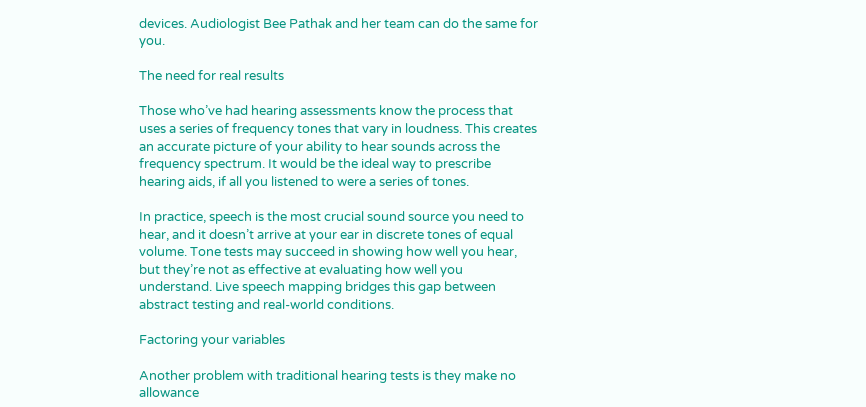devices. Audiologist Bee Pathak and her team can do the same for you.

The need for real results

Those who’ve had hearing assessments know the process that uses a series of frequency tones that vary in loudness. This creates an accurate picture of your ability to hear sounds across the frequency spectrum. It would be the ideal way to prescribe hearing aids, if all you listened to were a series of tones.

In practice, speech is the most crucial sound source you need to hear, and it doesn’t arrive at your ear in discrete tones of equal volume. Tone tests may succeed in showing how well you hear, but they’re not as effective at evaluating how well you understand. Live speech mapping bridges this gap between abstract testing and real-world conditions.

Factoring your variables

Another problem with traditional hearing tests is they make no allowance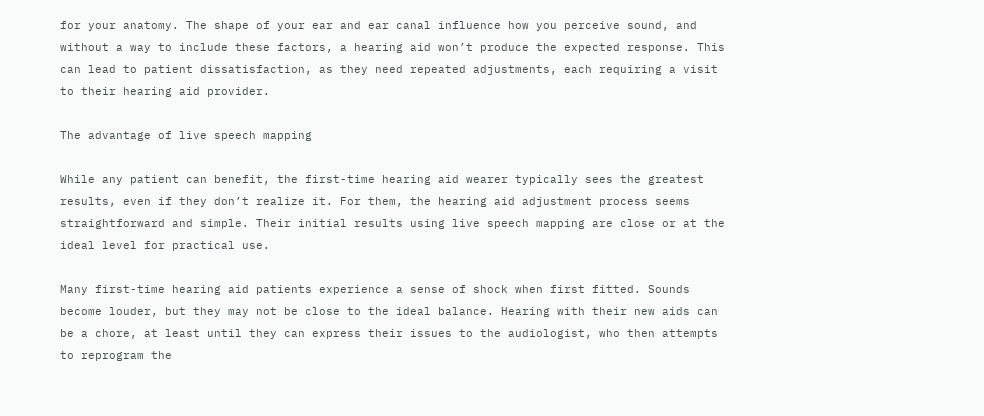for your anatomy. The shape of your ear and ear canal influence how you perceive sound, and without a way to include these factors, a hearing aid won’t produce the expected response. This can lead to patient dissatisfaction, as they need repeated adjustments, each requiring a visit to their hearing aid provider.

The advantage of live speech mapping

While any patient can benefit, the first-time hearing aid wearer typically sees the greatest results, even if they don’t realize it. For them, the hearing aid adjustment process seems straightforward and simple. Their initial results using live speech mapping are close or at the ideal level for practical use.

Many first-time hearing aid patients experience a sense of shock when first fitted. Sounds become louder, but they may not be close to the ideal balance. Hearing with their new aids can be a chore, at least until they can express their issues to the audiologist, who then attempts to reprogram the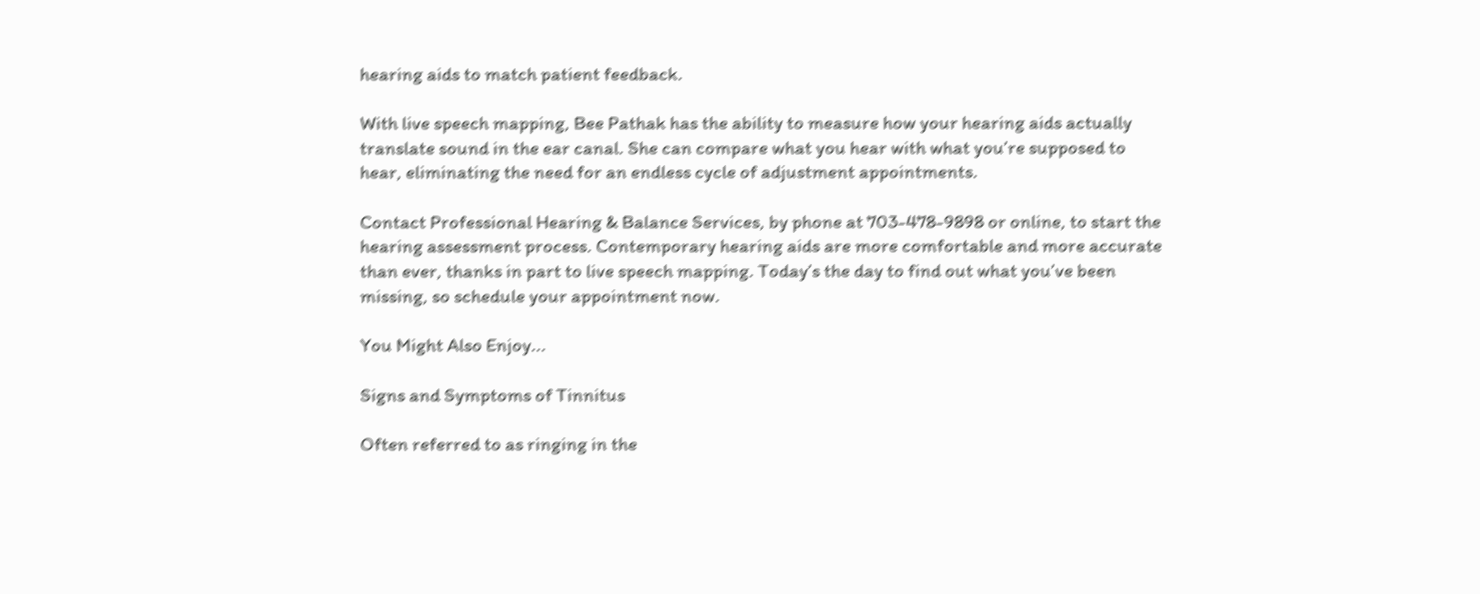hearing aids to match patient feedback.

With live speech mapping, Bee Pathak has the ability to measure how your hearing aids actually translate sound in the ear canal. She can compare what you hear with what you’re supposed to hear, eliminating the need for an endless cycle of adjustment appointments.

Contact Professional Hearing & Balance Services, by phone at 703-478-9898 or online, to start the hearing assessment process. Contemporary hearing aids are more comfortable and more accurate than ever, thanks in part to live speech mapping. Today’s the day to find out what you’ve been missing, so schedule your appointment now.

You Might Also Enjoy...

Signs and Symptoms of Tinnitus

Often referred to as ringing in the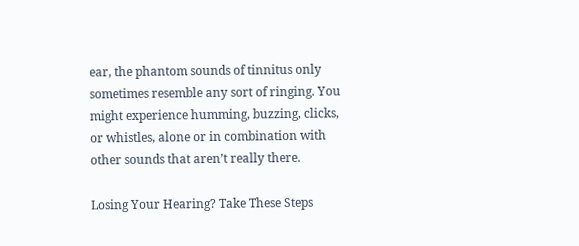ear, the phantom sounds of tinnitus only sometimes resemble any sort of ringing. You might experience humming, buzzing, clicks, or whistles, alone or in combination with other sounds that aren’t really there.

Losing Your Hearing? Take These Steps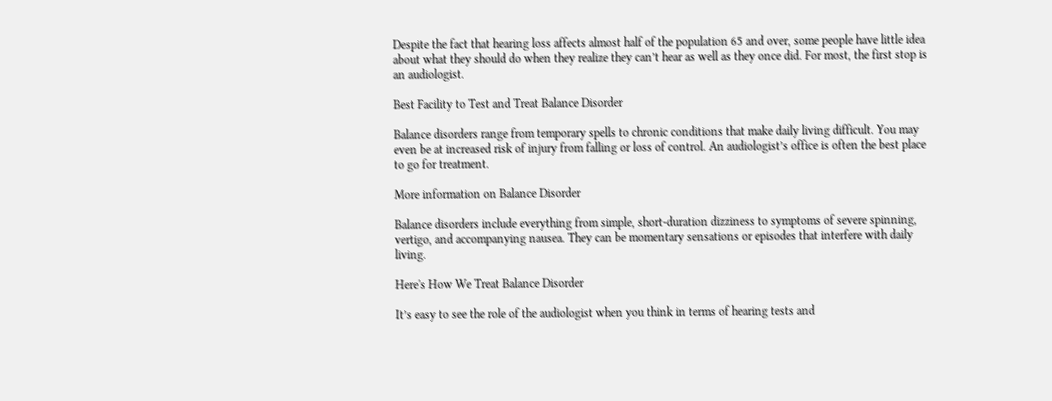Despite the fact that hearing loss affects almost half of the population 65 and over, some people have little idea about what they should do when they realize they can’t hear as well as they once did. For most, the first stop is an audiologist.

Best Facility to Test and Treat Balance Disorder

Balance disorders range from temporary spells to chronic conditions that make daily living difficult. You may even be at increased risk of injury from falling or loss of control. An audiologist’s office is often the best place to go for treatment.

More information on Balance Disorder

Balance disorders include everything from simple, short-duration dizziness to symptoms of severe spinning, vertigo, and accompanying nausea. They can be momentary sensations or episodes that interfere with daily living.

Here's How We Treat Balance Disorder

It’s easy to see the role of the audiologist when you think in terms of hearing tests and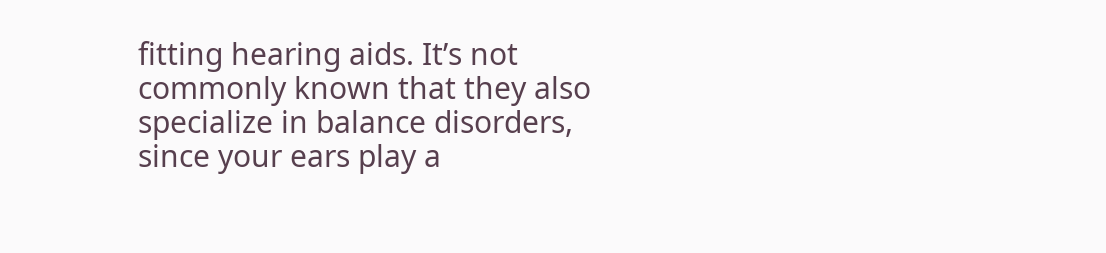fitting hearing aids. It’s not commonly known that they also specialize in balance disorders, since your ears play a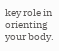key role in orienting your body.